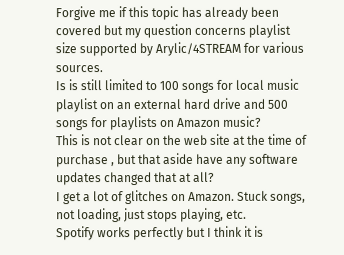Forgive me if this topic has already been covered but my question concerns playlist size supported by Arylic/4STREAM for various sources.
Is is still limited to 100 songs for local music playlist on an external hard drive and 500 songs for playlists on Amazon music?
This is not clear on the web site at the time of purchase , but that aside have any software updates changed that at all?
I get a lot of glitches on Amazon. Stuck songs, not loading, just stops playing, etc.
Spotify works perfectly but I think it is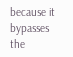because it bypasses the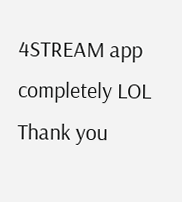4STREAM app completely LOL
Thank you